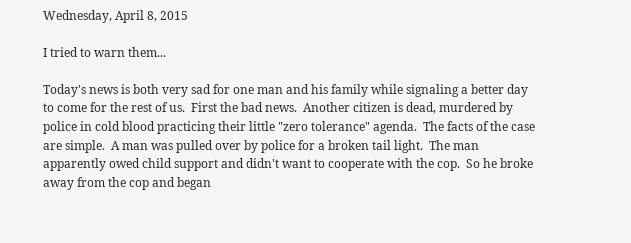Wednesday, April 8, 2015

I tried to warn them...

Today's news is both very sad for one man and his family while signaling a better day to come for the rest of us.  First the bad news.  Another citizen is dead, murdered by police in cold blood practicing their little "zero tolerance" agenda.  The facts of the case are simple.  A man was pulled over by police for a broken tail light.  The man apparently owed child support and didn't want to cooperate with the cop.  So he broke away from the cop and began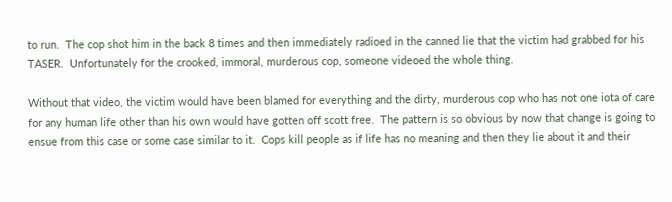to run.  The cop shot him in the back 8 times and then immediately radioed in the canned lie that the victim had grabbed for his TASER.  Unfortunately for the crooked, immoral, murderous cop, someone videoed the whole thing.

Without that video, the victim would have been blamed for everything and the dirty, murderous cop who has not one iota of care for any human life other than his own would have gotten off scott free.  The pattern is so obvious by now that change is going to ensue from this case or some case similar to it.  Cops kill people as if life has no meaning and then they lie about it and their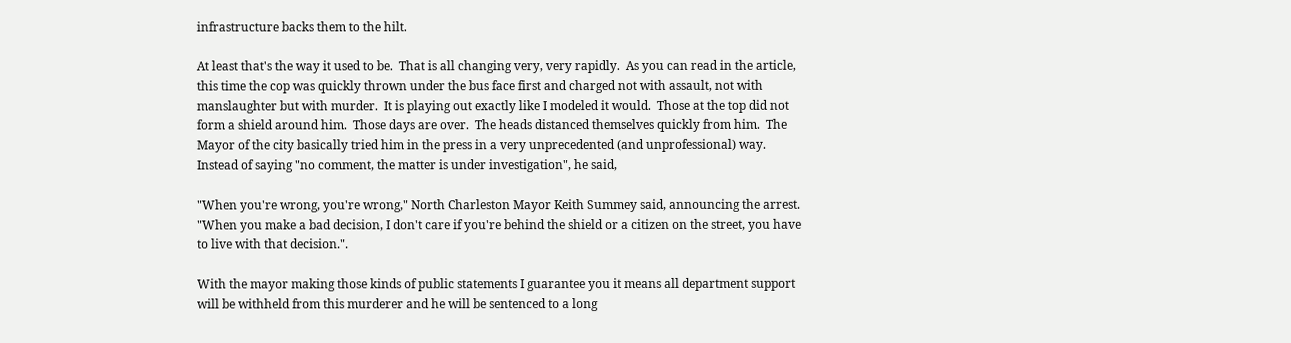infrastructure backs them to the hilt.

At least that's the way it used to be.  That is all changing very, very rapidly.  As you can read in the article, this time the cop was quickly thrown under the bus face first and charged not with assault, not with manslaughter but with murder.  It is playing out exactly like I modeled it would.  Those at the top did not form a shield around him.  Those days are over.  The heads distanced themselves quickly from him.  The Mayor of the city basically tried him in the press in a very unprecedented (and unprofessional) way.  Instead of saying "no comment, the matter is under investigation", he said,

"When you're wrong, you're wrong," North Charleston Mayor Keith Summey said, announcing the arrest. "When you make a bad decision, I don't care if you're behind the shield or a citizen on the street, you have to live with that decision.".

With the mayor making those kinds of public statements I guarantee you it means all department support will be withheld from this murderer and he will be sentenced to a long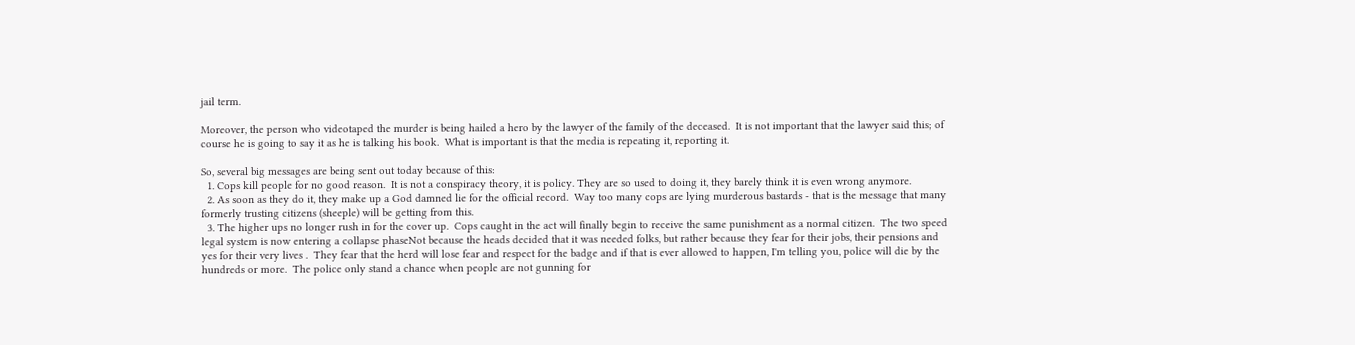jail term.

Moreover, the person who videotaped the murder is being hailed a hero by the lawyer of the family of the deceased.  It is not important that the lawyer said this; of course he is going to say it as he is talking his book.  What is important is that the media is repeating it, reporting it.

So, several big messages are being sent out today because of this:
  1. Cops kill people for no good reason.  It is not a conspiracy theory, it is policy. They are so used to doing it, they barely think it is even wrong anymore.
  2. As soon as they do it, they make up a God damned lie for the official record.  Way too many cops are lying murderous bastards - that is the message that many formerly trusting citizens (sheeple) will be getting from this.
  3. The higher ups no longer rush in for the cover up.  Cops caught in the act will finally begin to receive the same punishment as a normal citizen.  The two speed legal system is now entering a collapse phaseNot because the heads decided that it was needed folks, but rather because they fear for their jobs, their pensions and yes for their very lives .  They fear that the herd will lose fear and respect for the badge and if that is ever allowed to happen, I'm telling you, police will die by the hundreds or more.  The police only stand a chance when people are not gunning for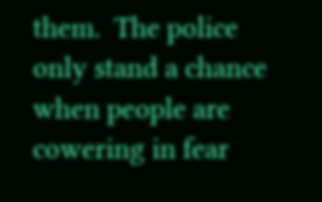them.  The police only stand a chance when people are cowering in fear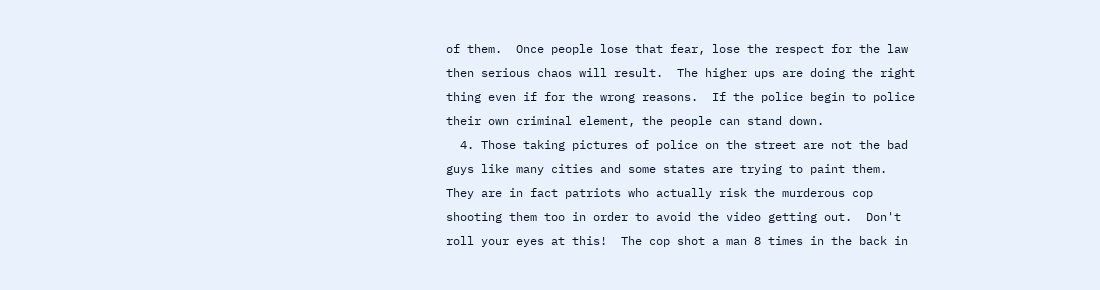of them.  Once people lose that fear, lose the respect for the law then serious chaos will result.  The higher ups are doing the right thing even if for the wrong reasons.  If the police begin to police their own criminal element, the people can stand down.
  4. Those taking pictures of police on the street are not the bad guys like many cities and some states are trying to paint them.   They are in fact patriots who actually risk the murderous cop shooting them too in order to avoid the video getting out.  Don't roll your eyes at this!  The cop shot a man 8 times in the back in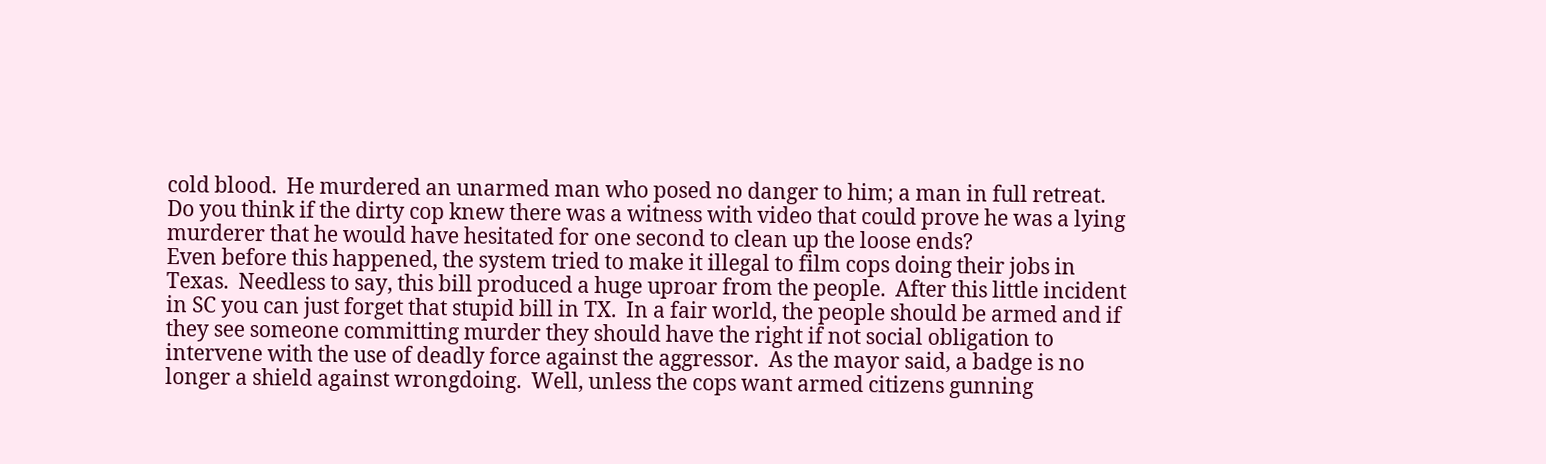cold blood.  He murdered an unarmed man who posed no danger to him; a man in full retreat.  Do you think if the dirty cop knew there was a witness with video that could prove he was a lying murderer that he would have hesitated for one second to clean up the loose ends?
Even before this happened, the system tried to make it illegal to film cops doing their jobs in Texas.  Needless to say, this bill produced a huge uproar from the people.  After this little incident in SC you can just forget that stupid bill in TX.  In a fair world, the people should be armed and if they see someone committing murder they should have the right if not social obligation to intervene with the use of deadly force against the aggressor.  As the mayor said, a badge is no longer a shield against wrongdoing.  Well, unless the cops want armed citizens gunning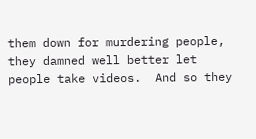them down for murdering people, they damned well better let people take videos.  And so they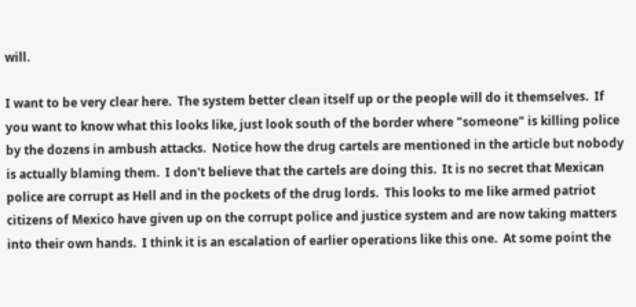will.

I want to be very clear here.  The system better clean itself up or the people will do it themselves.  If you want to know what this looks like, just look south of the border where "someone" is killing police by the dozens in ambush attacks.  Notice how the drug cartels are mentioned in the article but nobody is actually blaming them.  I don't believe that the cartels are doing this.  It is no secret that Mexican police are corrupt as Hell and in the pockets of the drug lords.  This looks to me like armed patriot citizens of Mexico have given up on the corrupt police and justice system and are now taking matters into their own hands.  I think it is an escalation of earlier operations like this one.  At some point the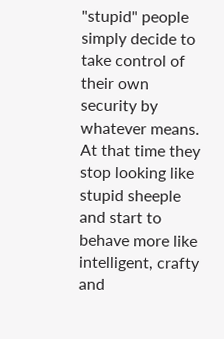"stupid" people simply decide to take control of their own security by whatever means.  At that time they stop looking like stupid sheeple and start to behave more like intelligent, crafty and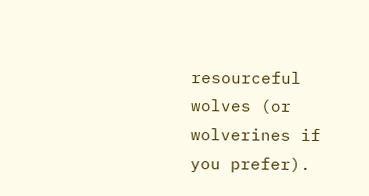resourceful wolves (or wolverines if you prefer).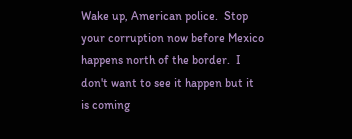Wake up, American police.  Stop your corruption now before Mexico happens north of the border.  I don't want to see it happen but it is coming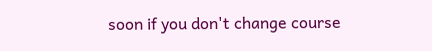soon if you don't change course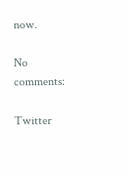now.

No comments:

Twitter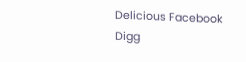Delicious Facebook Digg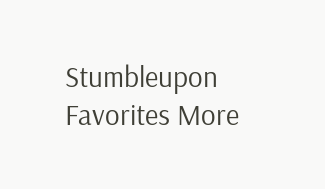Stumbleupon Favorites More